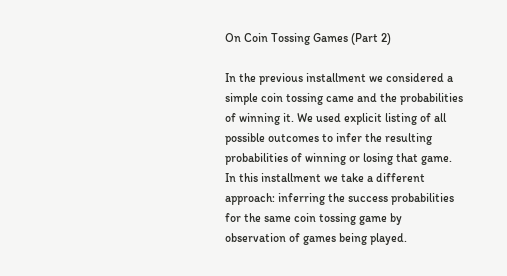On Coin Tossing Games (Part 2)

In the previous installment we considered a simple coin tossing came and the probabilities of winning it. We used explicit listing of all possible outcomes to infer the resulting probabilities of winning or losing that game. In this installment we take a different approach: inferring the success probabilities for the same coin tossing game by observation of games being played.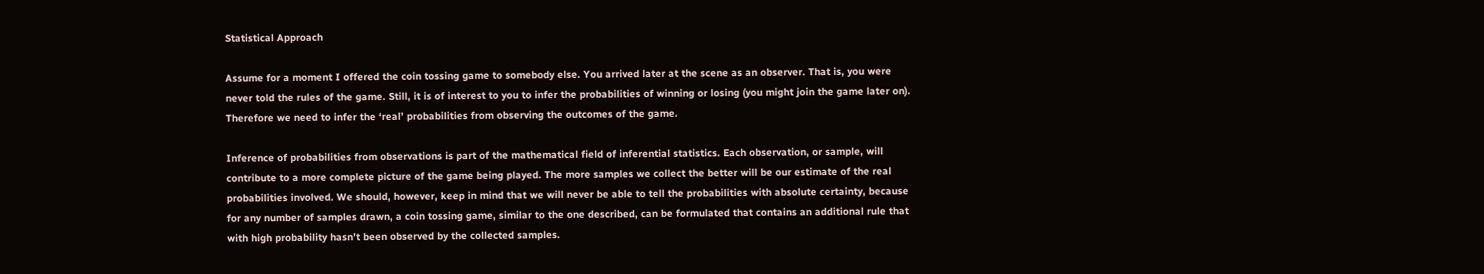Statistical Approach

Assume for a moment I offered the coin tossing game to somebody else. You arrived later at the scene as an observer. That is, you were never told the rules of the game. Still, it is of interest to you to infer the probabilities of winning or losing (you might join the game later on). Therefore we need to infer the ‘real’ probabilities from observing the outcomes of the game.

Inference of probabilities from observations is part of the mathematical field of inferential statistics. Each observation, or sample, will contribute to a more complete picture of the game being played. The more samples we collect the better will be our estimate of the real probabilities involved. We should, however, keep in mind that we will never be able to tell the probabilities with absolute certainty, because for any number of samples drawn, a coin tossing game, similar to the one described, can be formulated that contains an additional rule that with high probability hasn’t been observed by the collected samples.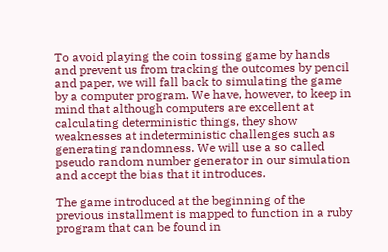To avoid playing the coin tossing game by hands and prevent us from tracking the outcomes by pencil and paper, we will fall back to simulating the game by a computer program. We have, however, to keep in mind that although computers are excellent at calculating deterministic things, they show weaknesses at indeterministic challenges such as generating randomness. We will use a so called pseudo random number generator in our simulation and accept the bias that it introduces.

The game introduced at the beginning of the previous installment is mapped to function in a ruby program that can be found in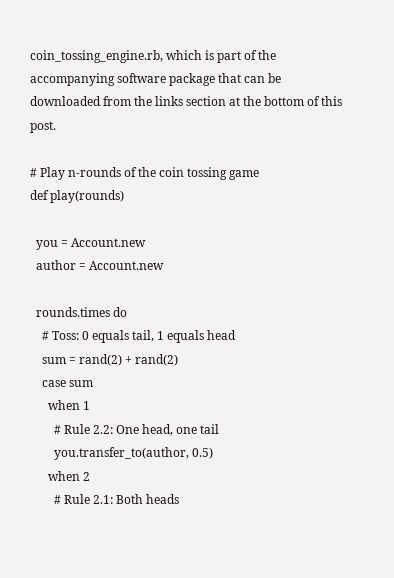coin_tossing_engine.rb, which is part of the accompanying software package that can be downloaded from the links section at the bottom of this post.

# Play n-rounds of the coin tossing game
def play(rounds)

  you = Account.new
  author = Account.new

  rounds.times do
    # Toss: 0 equals tail, 1 equals head
    sum = rand(2) + rand(2)
    case sum
      when 1
        # Rule 2.2: One head, one tail
        you.transfer_to(author, 0.5)
      when 2
        # Rule 2.1: Both heads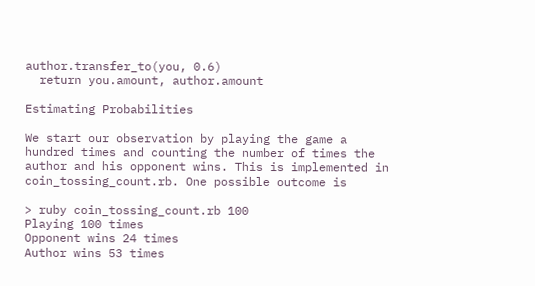author.transfer_to(you, 0.6)
  return you.amount, author.amount

Estimating Probabilities

We start our observation by playing the game a hundred times and counting the number of times the author and his opponent wins. This is implemented in coin_tossing_count.rb. One possible outcome is

> ruby coin_tossing_count.rb 100
Playing 100 times
Opponent wins 24 times
Author wins 53 times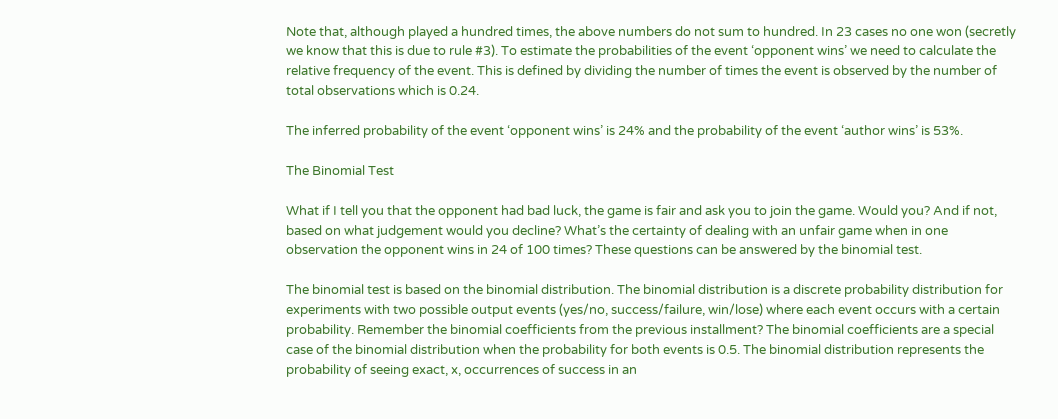Note that, although played a hundred times, the above numbers do not sum to hundred. In 23 cases no one won (secretly we know that this is due to rule #3). To estimate the probabilities of the event ‘opponent wins’ we need to calculate the relative frequency of the event. This is defined by dividing the number of times the event is observed by the number of total observations which is 0.24.

The inferred probability of the event ‘opponent wins’ is 24% and the probability of the event ‘author wins’ is 53%.

The Binomial Test

What if I tell you that the opponent had bad luck, the game is fair and ask you to join the game. Would you? And if not, based on what judgement would you decline? What’s the certainty of dealing with an unfair game when in one observation the opponent wins in 24 of 100 times? These questions can be answered by the binomial test.

The binomial test is based on the binomial distribution. The binomial distribution is a discrete probability distribution for experiments with two possible output events (yes/no, success/failure, win/lose) where each event occurs with a certain probability. Remember the binomial coefficients from the previous installment? The binomial coefficients are a special case of the binomial distribution when the probability for both events is 0.5. The binomial distribution represents the probability of seeing exact, x, occurrences of success in an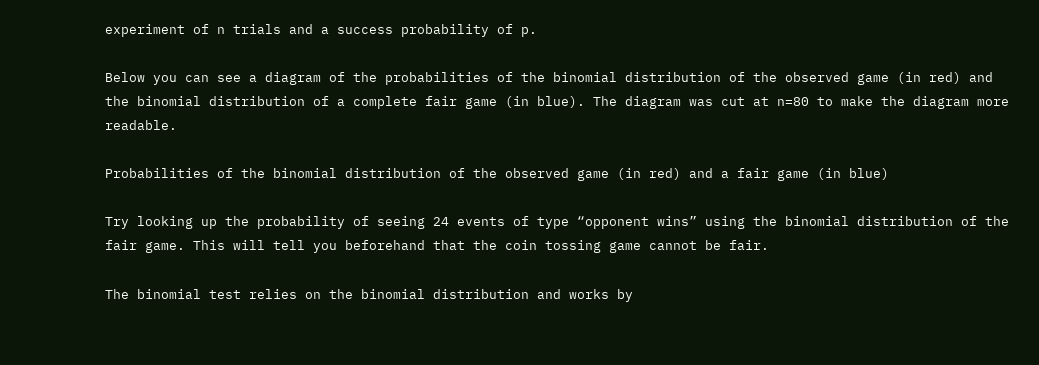experiment of n trials and a success probability of p.

Below you can see a diagram of the probabilities of the binomial distribution of the observed game (in red) and the binomial distribution of a complete fair game (in blue). The diagram was cut at n=80 to make the diagram more readable.

Probabilities of the binomial distribution of the observed game (in red) and a fair game (in blue)

Try looking up the probability of seeing 24 events of type “opponent wins” using the binomial distribution of the fair game. This will tell you beforehand that the coin tossing game cannot be fair.

The binomial test relies on the binomial distribution and works by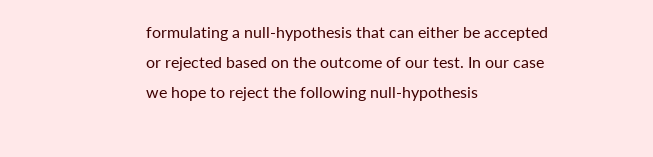formulating a null-hypothesis that can either be accepted or rejected based on the outcome of our test. In our case we hope to reject the following null-hypothesis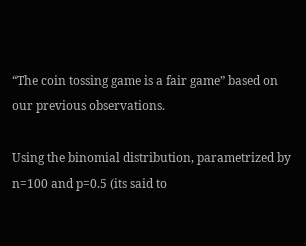“The coin tossing game is a fair game” based on our previous observations.

Using the binomial distribution, parametrized by n=100 and p=0.5 (its said to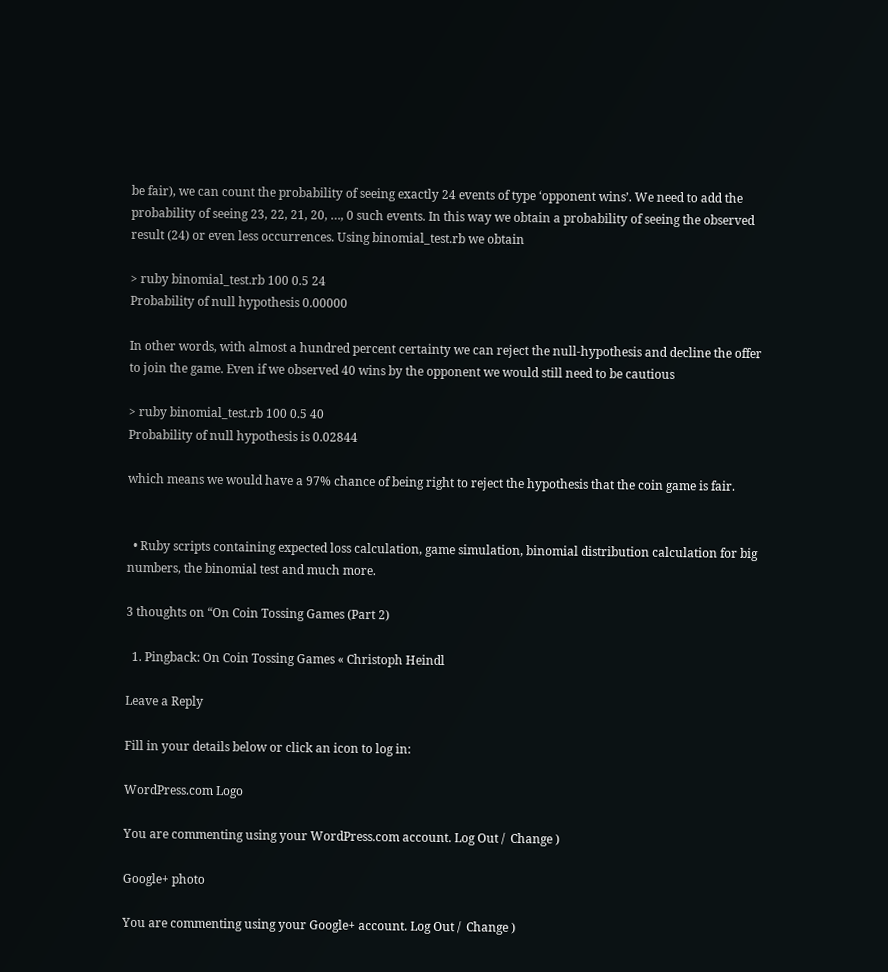be fair), we can count the probability of seeing exactly 24 events of type ‘opponent wins’. We need to add the probability of seeing 23, 22, 21, 20, …, 0 such events. In this way we obtain a probability of seeing the observed result (24) or even less occurrences. Using binomial_test.rb we obtain

> ruby binomial_test.rb 100 0.5 24
Probability of null hypothesis 0.00000

In other words, with almost a hundred percent certainty we can reject the null-hypothesis and decline the offer to join the game. Even if we observed 40 wins by the opponent we would still need to be cautious

> ruby binomial_test.rb 100 0.5 40
Probability of null hypothesis is 0.02844

which means we would have a 97% chance of being right to reject the hypothesis that the coin game is fair.


  • Ruby scripts containing expected loss calculation, game simulation, binomial distribution calculation for big numbers, the binomial test and much more.

3 thoughts on “On Coin Tossing Games (Part 2)

  1. Pingback: On Coin Tossing Games « Christoph Heindl

Leave a Reply

Fill in your details below or click an icon to log in:

WordPress.com Logo

You are commenting using your WordPress.com account. Log Out /  Change )

Google+ photo

You are commenting using your Google+ account. Log Out /  Change )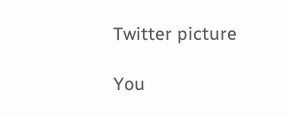Twitter picture

You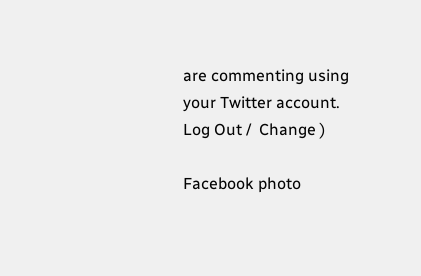are commenting using your Twitter account. Log Out /  Change )

Facebook photo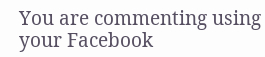You are commenting using your Facebook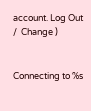account. Log Out /  Change )


Connecting to %s